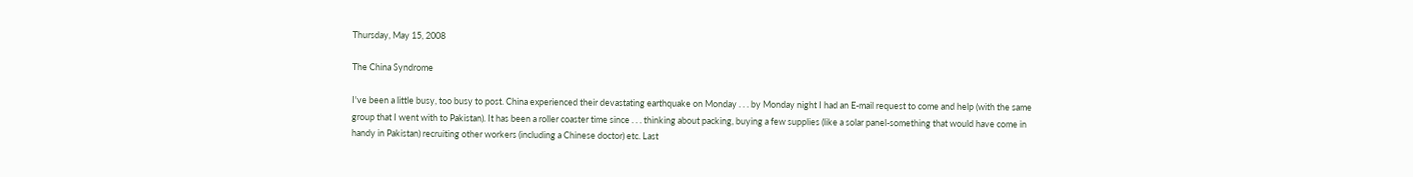Thursday, May 15, 2008

The China Syndrome

I've been a little busy, too busy to post. China experienced their devastating earthquake on Monday . . . by Monday night I had an E-mail request to come and help (with the same group that I went with to Pakistan). It has been a roller coaster time since . . . thinking about packing, buying a few supplies (like a solar panel-something that would have come in handy in Pakistan) recruiting other workers (including a Chinese doctor) etc. Last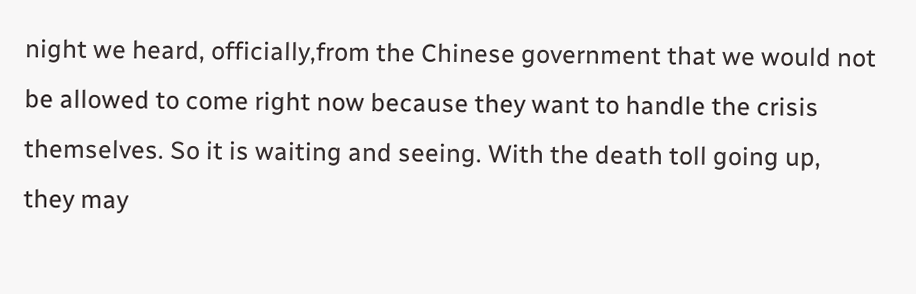night we heard, officially,from the Chinese government that we would not be allowed to come right now because they want to handle the crisis themselves. So it is waiting and seeing. With the death toll going up, they may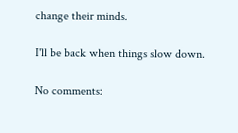change their minds.

I'll be back when things slow down.

No comments: